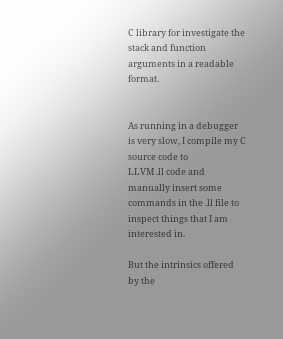C library for investigate the stack and function arguments in a readable format.


As running in a debugger is very slow, I compile my C source code to
LLVM .ll code and manually insert some commands in the .ll file to
inspect things that I am interested in.

But the intrinsics offered by the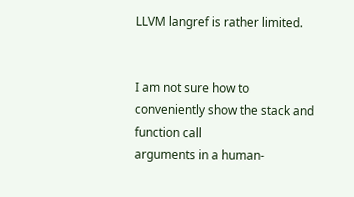LLVM langref is rather limited.


I am not sure how to conveniently show the stack and function call
arguments in a human-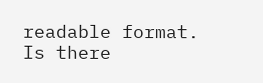readable format. Is there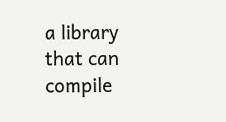a library that can
compile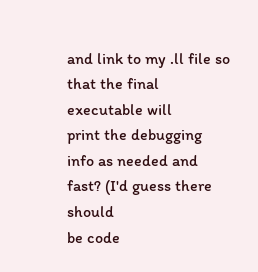and link to my .ll file so that the final executable will
print the debugging info as needed and fast? (I'd guess there should
be code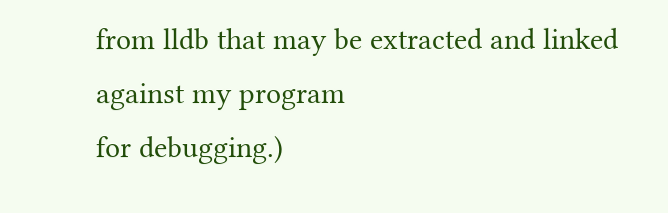from lldb that may be extracted and linked against my program
for debugging.)